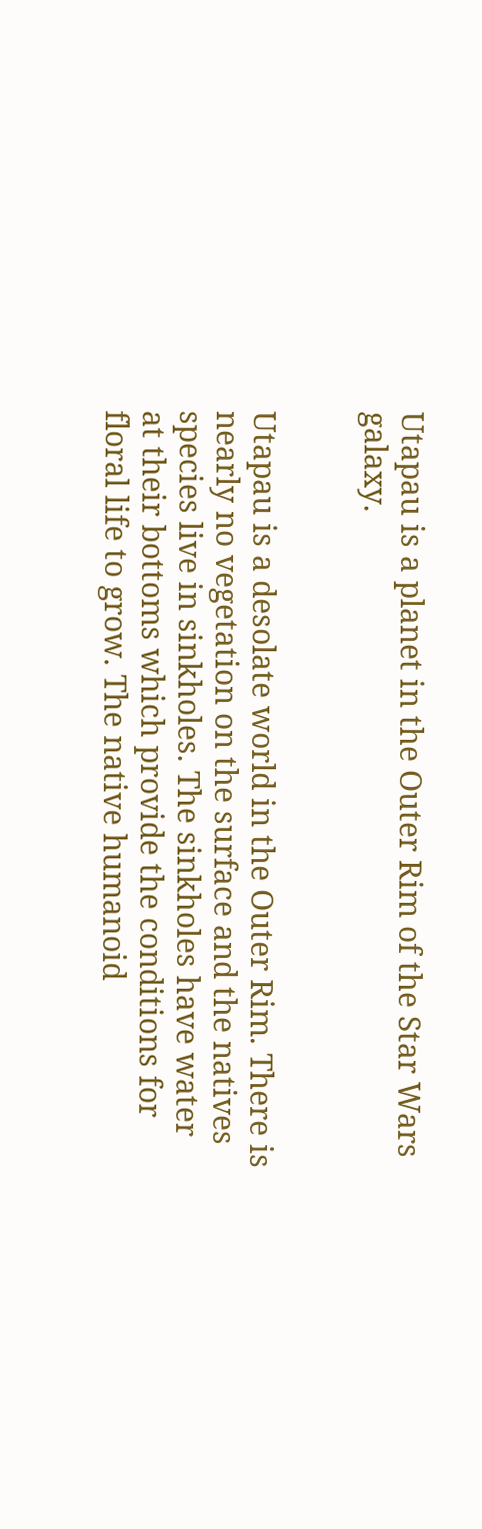Utapau is a planet in the Outer Rim of the Star Wars galaxy.


Utapau is a desolate world in the Outer Rim. There is nearly no vegetation on the surface and the natives species live in sinkholes. The sinkholes have water at their bottoms which provide the conditions for floral life to grow. The native humanoid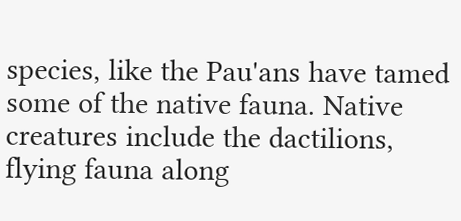species, like the Pau'ans have tamed some of the native fauna. Native creatures include the dactilions, flying fauna along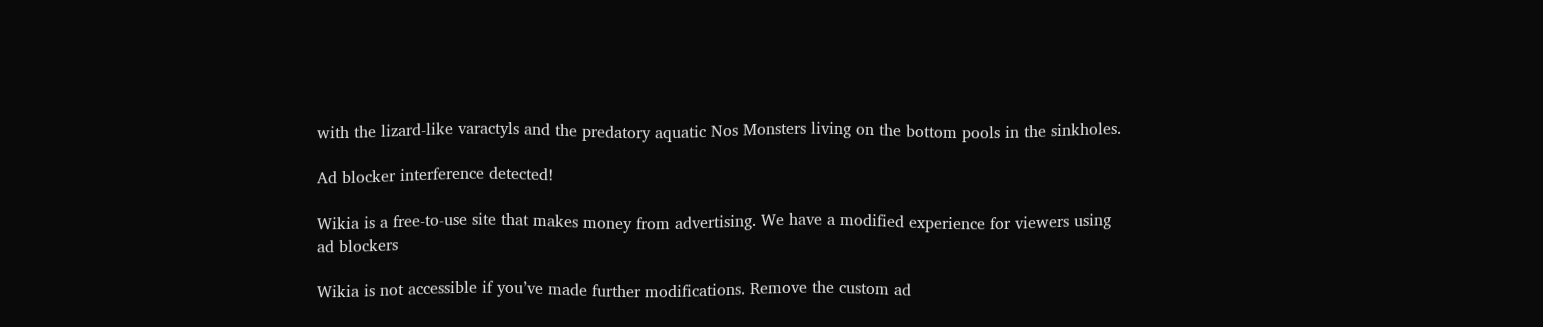with the lizard-like varactyls and the predatory aquatic Nos Monsters living on the bottom pools in the sinkholes.

Ad blocker interference detected!

Wikia is a free-to-use site that makes money from advertising. We have a modified experience for viewers using ad blockers

Wikia is not accessible if you’ve made further modifications. Remove the custom ad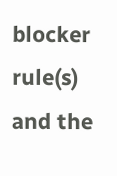blocker rule(s) and the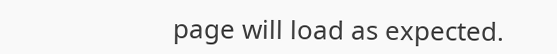page will load as expected.